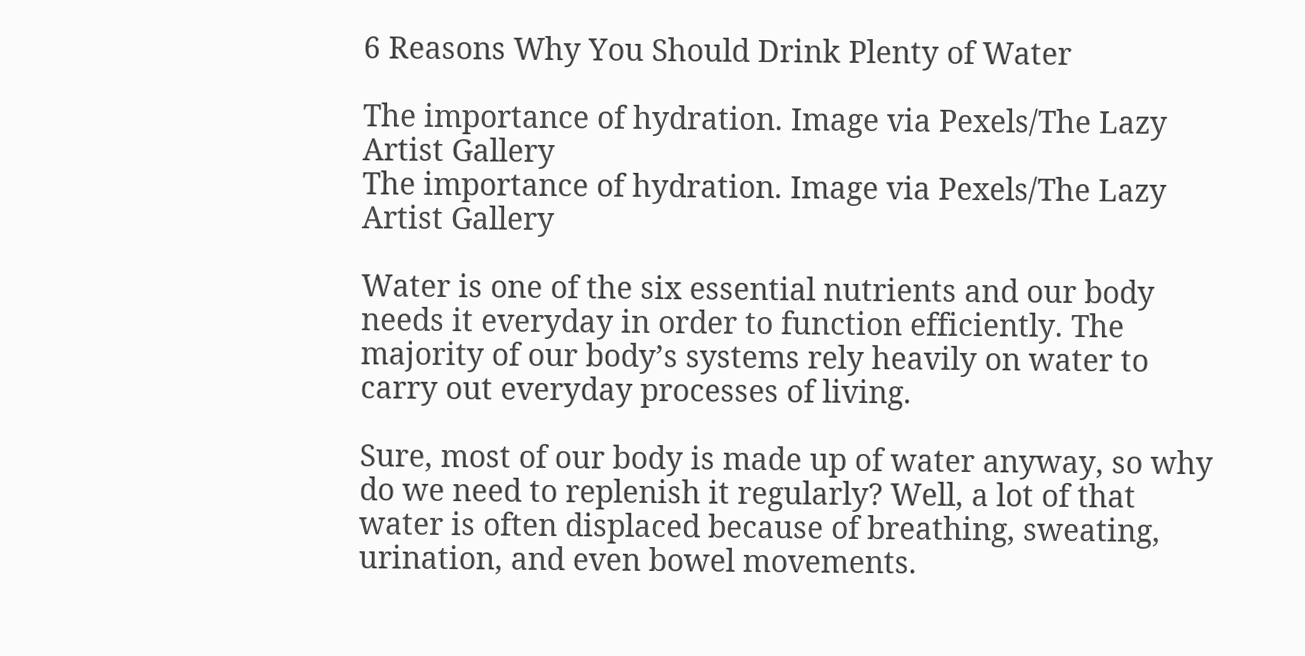6 Reasons Why You Should Drink Plenty of Water

The importance of hydration. Image via Pexels/The Lazy Artist Gallery
The importance of hydration. Image via Pexels/The Lazy Artist Gallery

Water is one of the six essential nutrients and our body needs it everyday in order to function efficiently. The majority of our body’s systems rely heavily on water to carry out everyday processes of living.

Sure, most of our body is made up of water anyway, so why do we need to replenish it regularly? Well, a lot of that water is often displaced because of breathing, sweating, urination, and even bowel movements.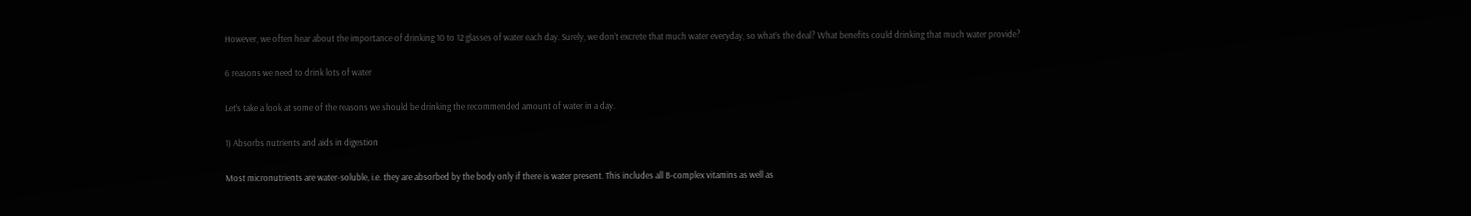However, we often hear about the importance of drinking 10 to 12 glasses of water each day. Surely, we don’t excrete that much water everyday, so what’s the deal? What benefits could drinking that much water provide?

6 reasons we need to drink lots of water

Let’s take a look at some of the reasons we should be drinking the recommended amount of water in a day.

1) Absorbs nutrients and aids in digestion

Most micronutrients are water-soluble, i.e. they are absorbed by the body only if there is water present. This includes all B-complex vitamins as well as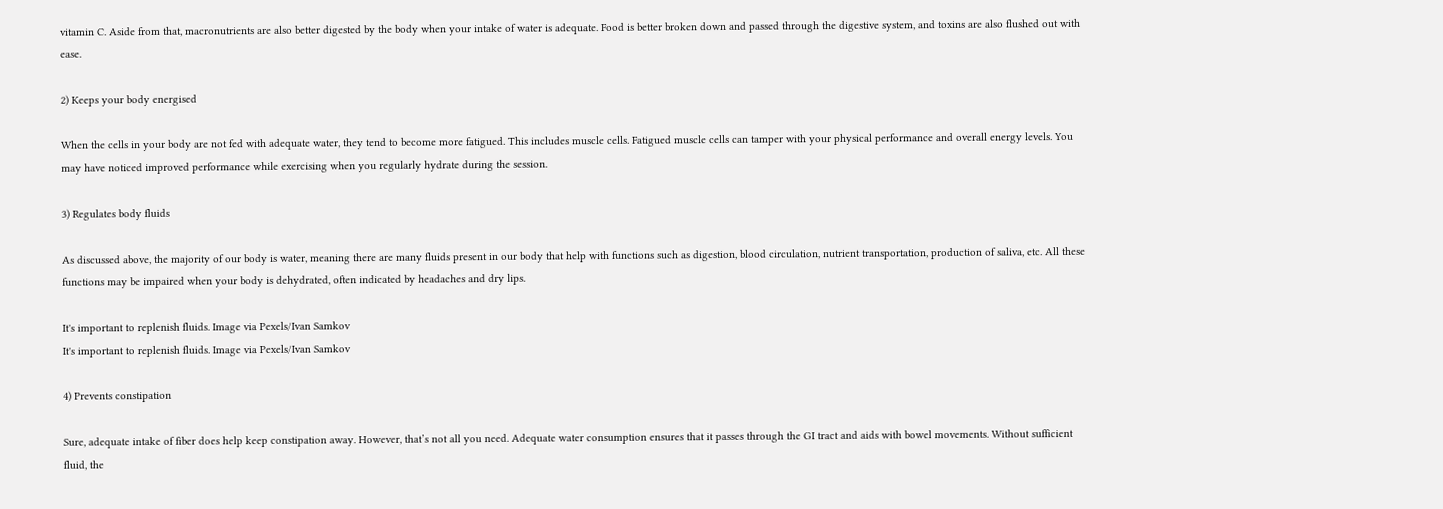vitamin C. Aside from that, macronutrients are also better digested by the body when your intake of water is adequate. Food is better broken down and passed through the digestive system, and toxins are also flushed out with ease.

2) Keeps your body energised

When the cells in your body are not fed with adequate water, they tend to become more fatigued. This includes muscle cells. Fatigued muscle cells can tamper with your physical performance and overall energy levels. You may have noticed improved performance while exercising when you regularly hydrate during the session.

3) Regulates body fluids

As discussed above, the majority of our body is water, meaning there are many fluids present in our body that help with functions such as digestion, blood circulation, nutrient transportation, production of saliva, etc. All these functions may be impaired when your body is dehydrated, often indicated by headaches and dry lips.

It's important to replenish fluids. Image via Pexels/Ivan Samkov
It's important to replenish fluids. Image via Pexels/Ivan Samkov

4) Prevents constipation

Sure, adequate intake of fiber does help keep constipation away. However, that’s not all you need. Adequate water consumption ensures that it passes through the GI tract and aids with bowel movements. Without sufficient fluid, the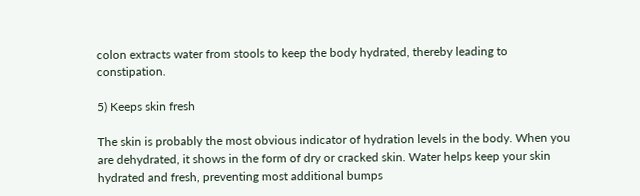colon extracts water from stools to keep the body hydrated, thereby leading to constipation.

5) Keeps skin fresh

The skin is probably the most obvious indicator of hydration levels in the body. When you are dehydrated, it shows in the form of dry or cracked skin. Water helps keep your skin hydrated and fresh, preventing most additional bumps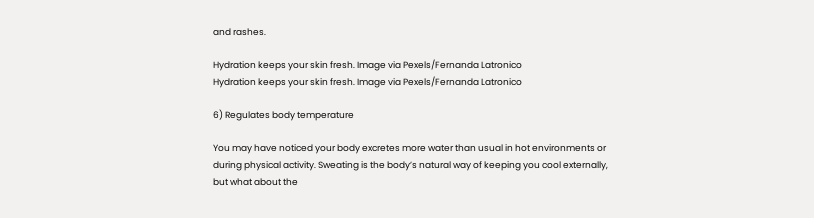and rashes.

Hydration keeps your skin fresh. Image via Pexels/Fernanda Latronico
Hydration keeps your skin fresh. Image via Pexels/Fernanda Latronico

6) Regulates body temperature

You may have noticed your body excretes more water than usual in hot environments or during physical activity. Sweating is the body’s natural way of keeping you cool externally, but what about the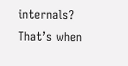internals? That’s when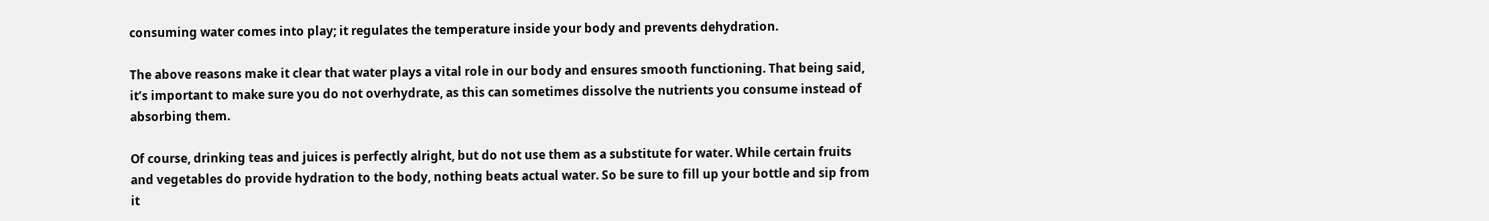consuming water comes into play; it regulates the temperature inside your body and prevents dehydration.

The above reasons make it clear that water plays a vital role in our body and ensures smooth functioning. That being said, it’s important to make sure you do not overhydrate, as this can sometimes dissolve the nutrients you consume instead of absorbing them.

Of course, drinking teas and juices is perfectly alright, but do not use them as a substitute for water. While certain fruits and vegetables do provide hydration to the body, nothing beats actual water. So be sure to fill up your bottle and sip from it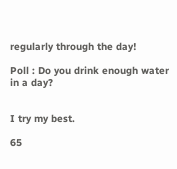regularly through the day!

Poll : Do you drink enough water in a day?


I try my best.

65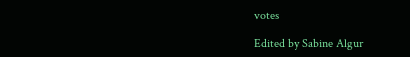votes

Edited by Sabine Algur